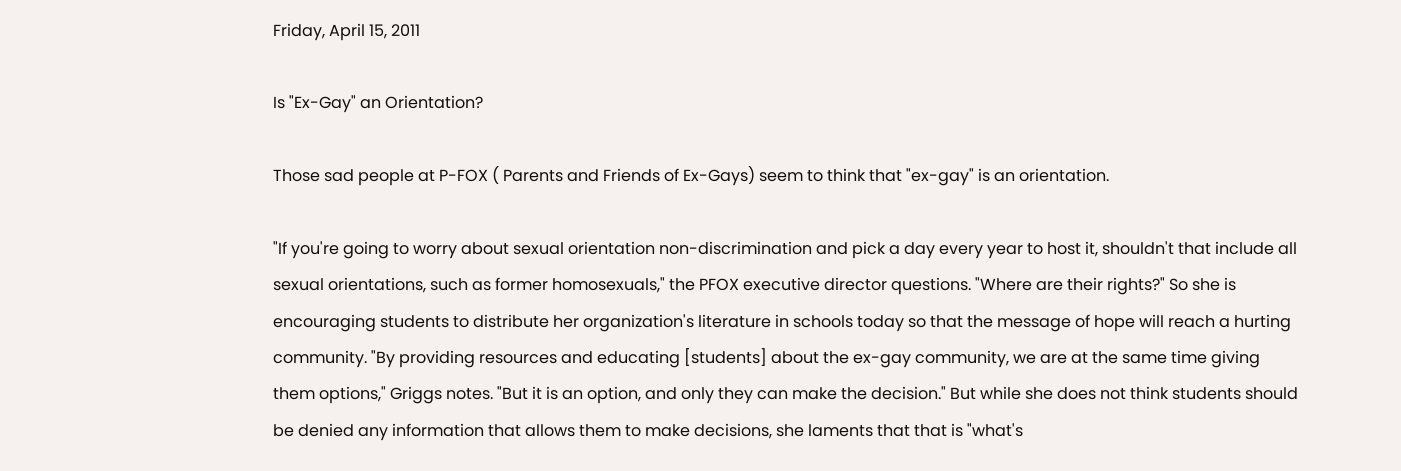Friday, April 15, 2011

Is "Ex-Gay" an Orientation?

Those sad people at P-FOX ( Parents and Friends of Ex-Gays) seem to think that "ex-gay" is an orientation.

"If you're going to worry about sexual orientation non-discrimination and pick a day every year to host it, shouldn't that include all sexual orientations, such as former homosexuals," the PFOX executive director questions. "Where are their rights?" So she is encouraging students to distribute her organization's literature in schools today so that the message of hope will reach a hurting community. "By providing resources and educating [students] about the ex-gay community, we are at the same time giving them options," Griggs notes. "But it is an option, and only they can make the decision." But while she does not think students should be denied any information that allows them to make decisions, she laments that that is "what's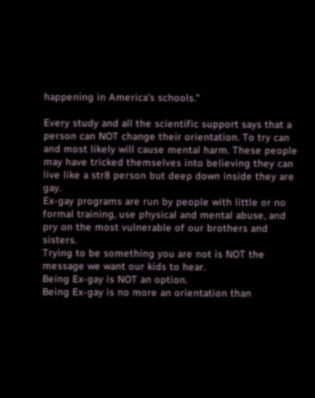happening in America's schools."

Every study and all the scientific support says that a person can NOT change their orientation. To try can and most likely will cause mental harm. These people may have tricked themselves into believing they can live like a str8 person but deep down inside they are gay.
Ex-gay programs are run by people with little or no formal training, use physical and mental abuse, and pry on the most vulnerable of our brothers and sisters.
Trying to be something you are not is NOT the message we want our kids to hear.
Being Ex-gay is NOT an option.
Being Ex-gay is no more an orientation than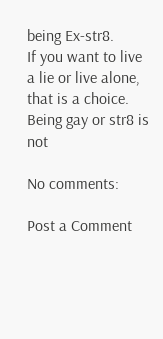being Ex-str8.
If you want to live a lie or live alone, that is a choice. Being gay or str8 is not

No comments:

Post a Comment